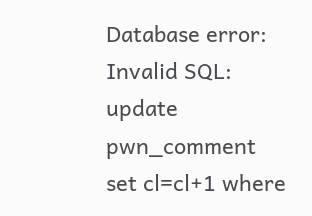Database error: Invalid SQL: update pwn_comment set cl=cl+1 where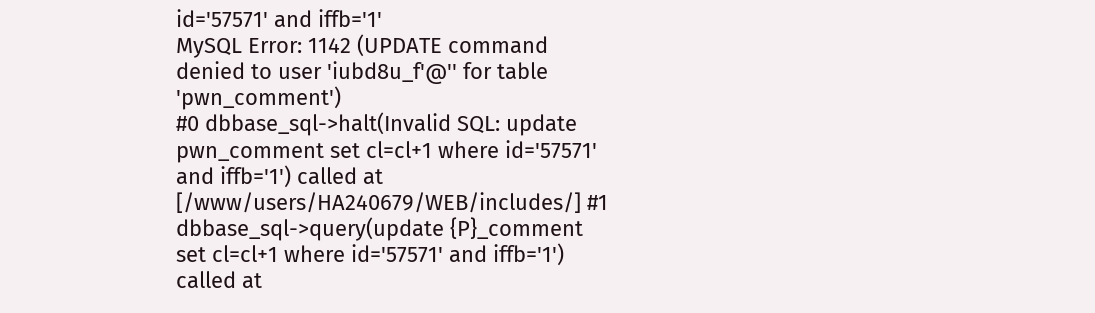id='57571' and iffb='1'
MySQL Error: 1142 (UPDATE command denied to user 'iubd8u_f'@'' for table 'pwn_comment')
#0 dbbase_sql->halt(Invalid SQL: update pwn_comment set cl=cl+1 where id='57571' and iffb='1') called at [/www/users/HA240679/WEB/includes/] #1 dbbase_sql->query(update {P}_comment set cl=cl+1 where id='57571' and iffb='1') called at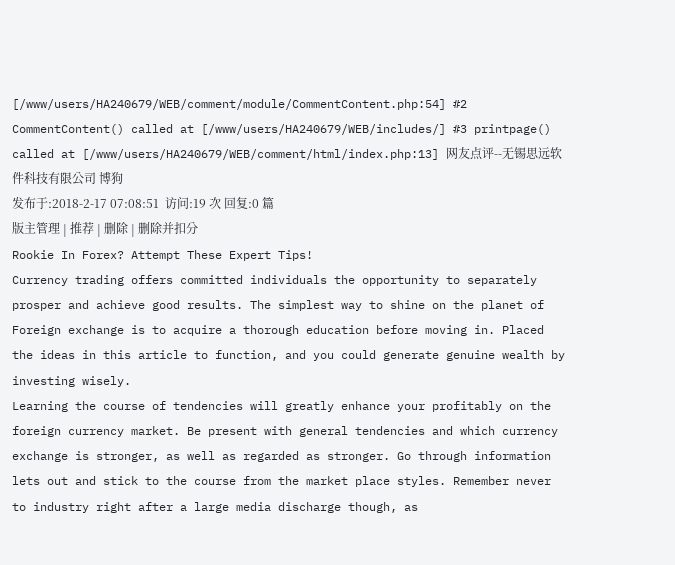[/www/users/HA240679/WEB/comment/module/CommentContent.php:54] #2 CommentContent() called at [/www/users/HA240679/WEB/includes/] #3 printpage() called at [/www/users/HA240679/WEB/comment/html/index.php:13] 网友点评--无锡思远软件科技有限公司 博狗
发布于:2018-2-17 07:08:51  访问:19 次 回复:0 篇
版主管理 | 推荐 | 删除 | 删除并扣分
Rookie In Forex? Attempt These Expert Tips!
Currency trading offers committed individuals the opportunity to separately prosper and achieve good results. The simplest way to shine on the planet of Foreign exchange is to acquire a thorough education before moving in. Placed the ideas in this article to function, and you could generate genuine wealth by investing wisely.
Learning the course of tendencies will greatly enhance your profitably on the foreign currency market. Be present with general tendencies and which currency exchange is stronger, as well as regarded as stronger. Go through information lets out and stick to the course from the market place styles. Remember never to industry right after a large media discharge though, as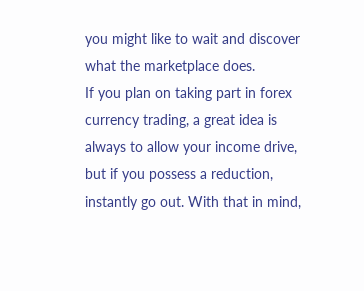you might like to wait and discover what the marketplace does.
If you plan on taking part in forex currency trading, a great idea is always to allow your income drive, but if you possess a reduction, instantly go out. With that in mind,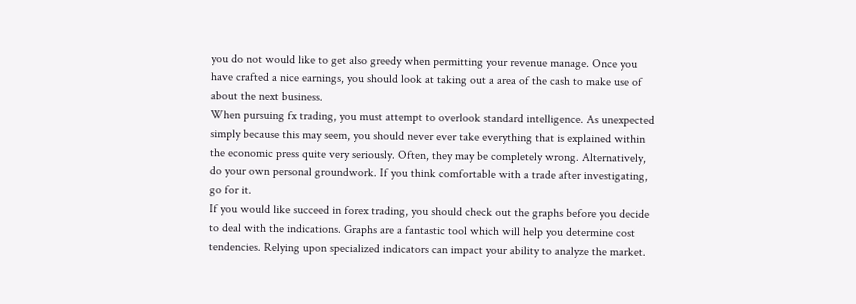you do not would like to get also greedy when permitting your revenue manage. Once you have crafted a nice earnings, you should look at taking out a area of the cash to make use of about the next business.
When pursuing fx trading, you must attempt to overlook standard intelligence. As unexpected simply because this may seem, you should never ever take everything that is explained within the economic press quite very seriously. Often, they may be completely wrong. Alternatively, do your own personal groundwork. If you think comfortable with a trade after investigating, go for it.
If you would like succeed in forex trading, you should check out the graphs before you decide to deal with the indications. Graphs are a fantastic tool which will help you determine cost tendencies. Relying upon specialized indicators can impact your ability to analyze the market.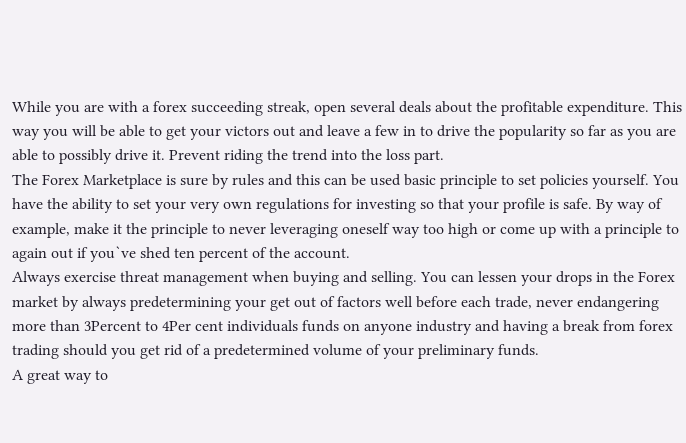While you are with a forex succeeding streak, open several deals about the profitable expenditure. This way you will be able to get your victors out and leave a few in to drive the popularity so far as you are able to possibly drive it. Prevent riding the trend into the loss part.
The Forex Marketplace is sure by rules and this can be used basic principle to set policies yourself. You have the ability to set your very own regulations for investing so that your profile is safe. By way of example, make it the principle to never leveraging oneself way too high or come up with a principle to again out if you`ve shed ten percent of the account.
Always exercise threat management when buying and selling. You can lessen your drops in the Forex market by always predetermining your get out of factors well before each trade, never endangering more than 3Percent to 4Per cent individuals funds on anyone industry and having a break from forex trading should you get rid of a predetermined volume of your preliminary funds.
A great way to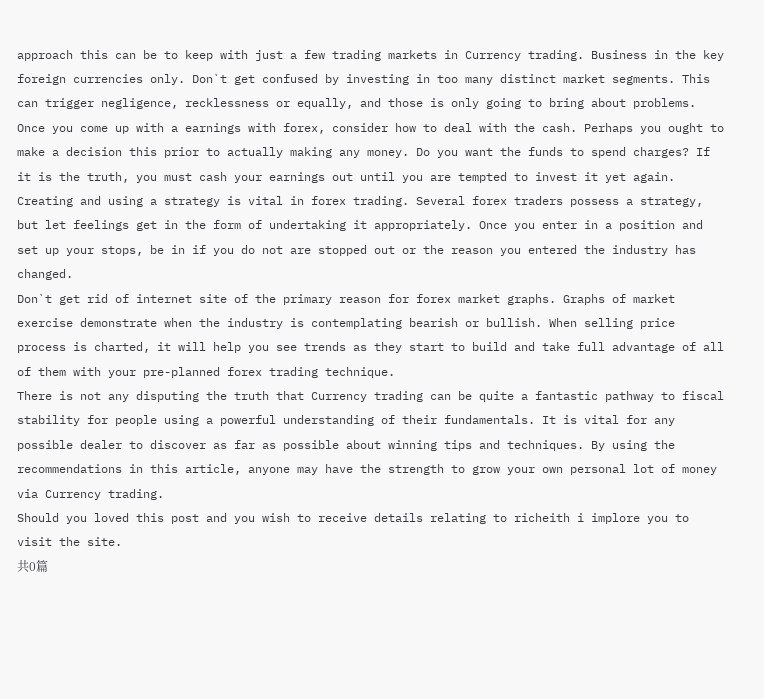approach this can be to keep with just a few trading markets in Currency trading. Business in the key foreign currencies only. Don`t get confused by investing in too many distinct market segments. This can trigger negligence, recklessness or equally, and those is only going to bring about problems.
Once you come up with a earnings with forex, consider how to deal with the cash. Perhaps you ought to make a decision this prior to actually making any money. Do you want the funds to spend charges? If it is the truth, you must cash your earnings out until you are tempted to invest it yet again.
Creating and using a strategy is vital in forex trading. Several forex traders possess a strategy, but let feelings get in the form of undertaking it appropriately. Once you enter in a position and set up your stops, be in if you do not are stopped out or the reason you entered the industry has changed.
Don`t get rid of internet site of the primary reason for forex market graphs. Graphs of market exercise demonstrate when the industry is contemplating bearish or bullish. When selling price process is charted, it will help you see trends as they start to build and take full advantage of all of them with your pre-planned forex trading technique.
There is not any disputing the truth that Currency trading can be quite a fantastic pathway to fiscal stability for people using a powerful understanding of their fundamentals. It is vital for any possible dealer to discover as far as possible about winning tips and techniques. By using the recommendations in this article, anyone may have the strength to grow your own personal lot of money via Currency trading.
Should you loved this post and you wish to receive details relating to richeith i implore you to visit the site.
共0篇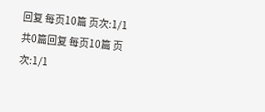回复 每页10篇 页次:1/1
共0篇回复 每页10篇 页次:1/1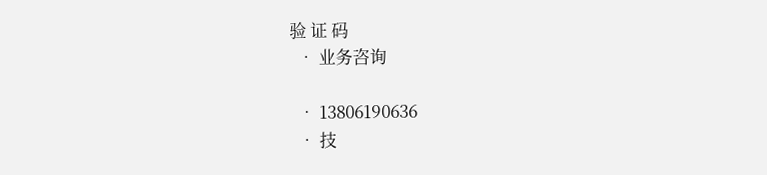验 证 码
  • 业务咨询

  • 13806190636
  • 技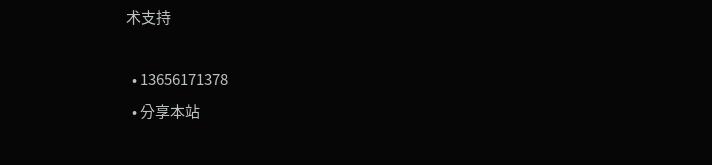术支持

  • 13656171378
  • 分享本站